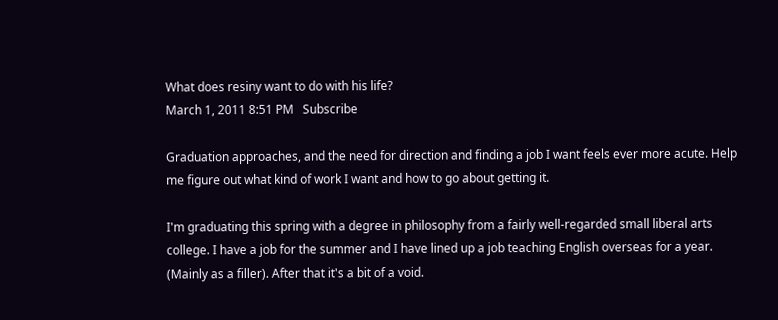What does resiny want to do with his life?
March 1, 2011 8:51 PM   Subscribe

Graduation approaches, and the need for direction and finding a job I want feels ever more acute. Help me figure out what kind of work I want and how to go about getting it.

I'm graduating this spring with a degree in philosophy from a fairly well-regarded small liberal arts college. I have a job for the summer and I have lined up a job teaching English overseas for a year. (Mainly as a filler). After that it's a bit of a void.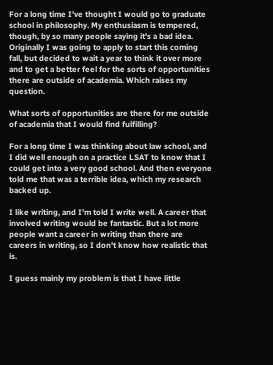For a long time I've thought I would go to graduate school in philosophy. My enthusiasm is tempered, though, by so many people saying it's a bad idea. Originally I was going to apply to start this coming fall, but decided to wait a year to think it over more and to get a better feel for the sorts of opportunities there are outside of academia. Which raises my question.

What sorts of opportunities are there for me outside of academia that I would find fulfilling?

For a long time I was thinking about law school, and I did well enough on a practice LSAT to know that I could get into a very good school. And then everyone told me that was a terrible idea, which my research backed up.

I like writing, and I'm told I write well. A career that involved writing would be fantastic. But a lot more people want a career in writing than there are careers in writing, so I don't know how realistic that is.

I guess mainly my problem is that I have little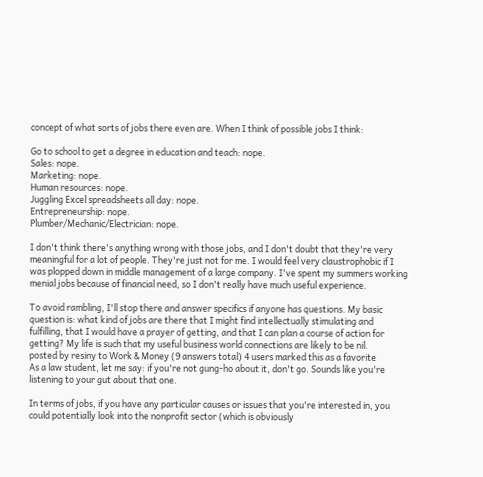concept of what sorts of jobs there even are. When I think of possible jobs I think:

Go to school to get a degree in education and teach: nope.
Sales: nope.
Marketing: nope.
Human resources: nope.
Juggling Excel spreadsheets all day: nope.
Entrepreneurship: nope.
Plumber/Mechanic/Electrician: nope.

I don't think there's anything wrong with those jobs, and I don't doubt that they're very meaningful for a lot of people. They're just not for me. I would feel very claustrophobic if I was plopped down in middle management of a large company. I've spent my summers working menial jobs because of financial need, so I don't really have much useful experience.

To avoid rambling, I'll stop there and answer specifics if anyone has questions. My basic question is: what kind of jobs are there that I might find intellectually stimulating and fulfilling, that I would have a prayer of getting, and that I can plan a course of action for getting? My life is such that my useful business world connections are likely to be nil.
posted by resiny to Work & Money (9 answers total) 4 users marked this as a favorite
As a law student, let me say: if you're not gung-ho about it, don't go. Sounds like you're listening to your gut about that one.

In terms of jobs, if you have any particular causes or issues that you're interested in, you could potentially look into the nonprofit sector (which is obviously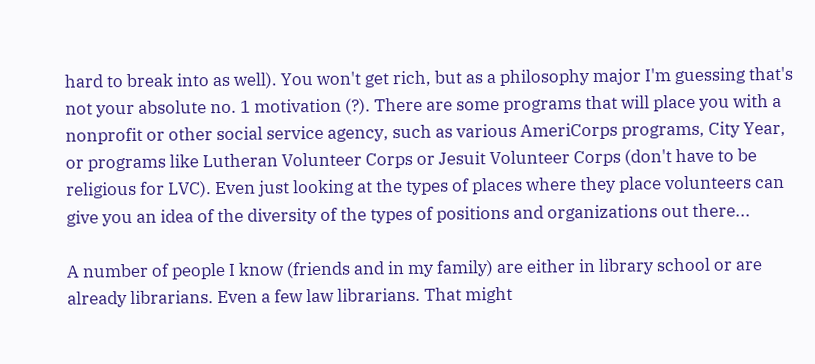hard to break into as well). You won't get rich, but as a philosophy major I'm guessing that's not your absolute no. 1 motivation (?). There are some programs that will place you with a nonprofit or other social service agency, such as various AmeriCorps programs, City Year, or programs like Lutheran Volunteer Corps or Jesuit Volunteer Corps (don't have to be religious for LVC). Even just looking at the types of places where they place volunteers can give you an idea of the diversity of the types of positions and organizations out there...

A number of people I know (friends and in my family) are either in library school or are already librarians. Even a few law librarians. That might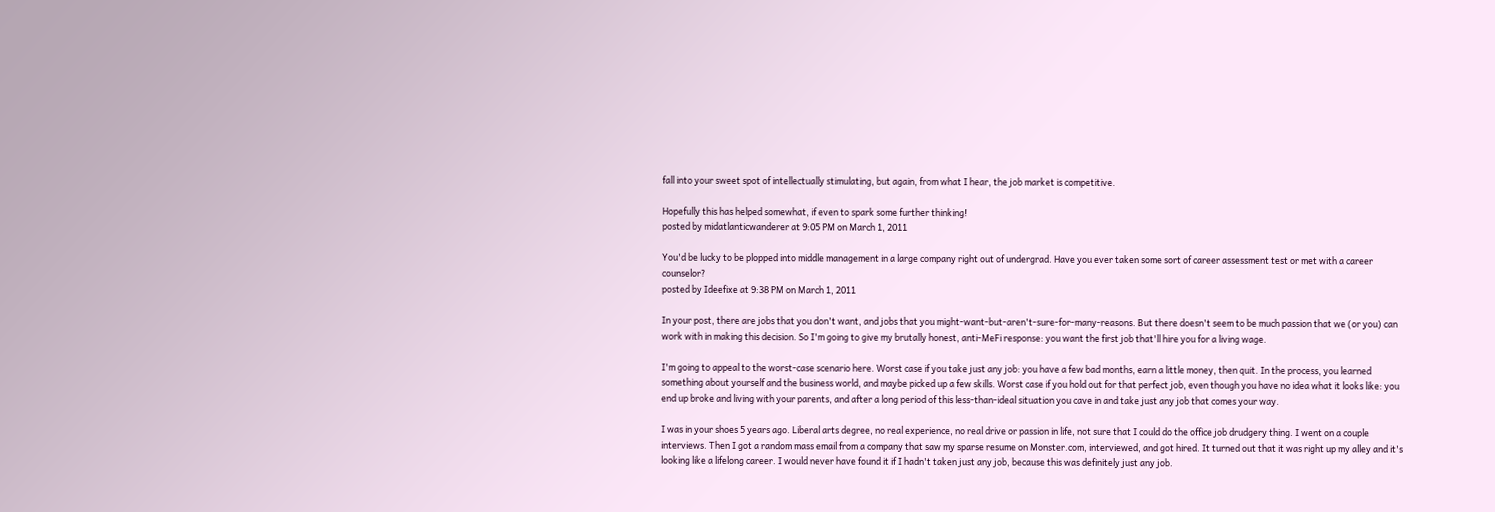fall into your sweet spot of intellectually stimulating, but again, from what I hear, the job market is competitive.

Hopefully this has helped somewhat, if even to spark some further thinking!
posted by midatlanticwanderer at 9:05 PM on March 1, 2011

You'd be lucky to be plopped into middle management in a large company right out of undergrad. Have you ever taken some sort of career assessment test or met with a career counselor?
posted by Ideefixe at 9:38 PM on March 1, 2011

In your post, there are jobs that you don't want, and jobs that you might-want-but-aren't-sure-for-many-reasons. But there doesn't seem to be much passion that we (or you) can work with in making this decision. So I'm going to give my brutally honest, anti-MeFi response: you want the first job that'll hire you for a living wage.

I'm going to appeal to the worst-case scenario here. Worst case if you take just any job: you have a few bad months, earn a little money, then quit. In the process, you learned something about yourself and the business world, and maybe picked up a few skills. Worst case if you hold out for that perfect job, even though you have no idea what it looks like: you end up broke and living with your parents, and after a long period of this less-than-ideal situation you cave in and take just any job that comes your way.

I was in your shoes 5 years ago. Liberal arts degree, no real experience, no real drive or passion in life, not sure that I could do the office job drudgery thing. I went on a couple interviews. Then I got a random mass email from a company that saw my sparse resume on Monster.com, interviewed, and got hired. It turned out that it was right up my alley and it's looking like a lifelong career. I would never have found it if I hadn't taken just any job, because this was definitely just any job.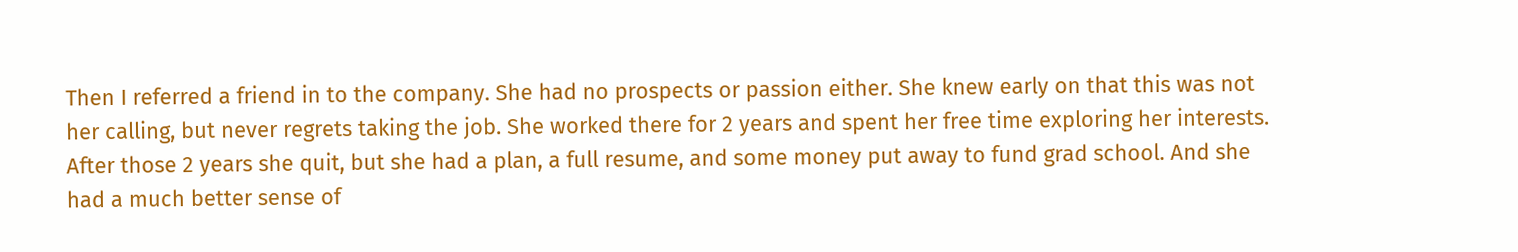Then I referred a friend in to the company. She had no prospects or passion either. She knew early on that this was not her calling, but never regrets taking the job. She worked there for 2 years and spent her free time exploring her interests. After those 2 years she quit, but she had a plan, a full resume, and some money put away to fund grad school. And she had a much better sense of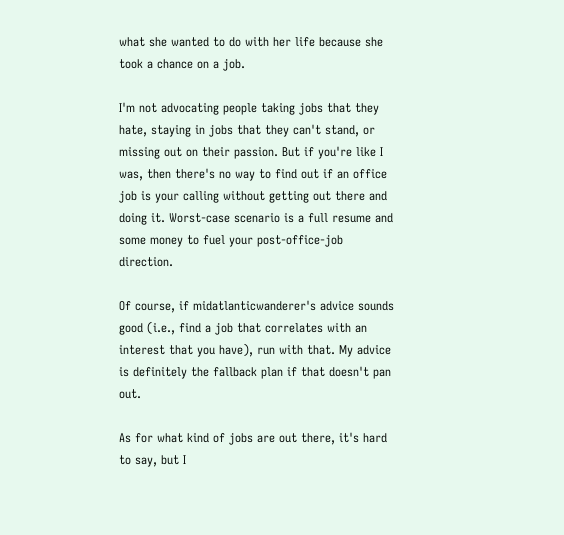what she wanted to do with her life because she took a chance on a job.

I'm not advocating people taking jobs that they hate, staying in jobs that they can't stand, or missing out on their passion. But if you're like I was, then there's no way to find out if an office job is your calling without getting out there and doing it. Worst-case scenario is a full resume and some money to fuel your post-office-job direction.

Of course, if midatlanticwanderer's advice sounds good (i.e., find a job that correlates with an interest that you have), run with that. My advice is definitely the fallback plan if that doesn't pan out.

As for what kind of jobs are out there, it's hard to say, but I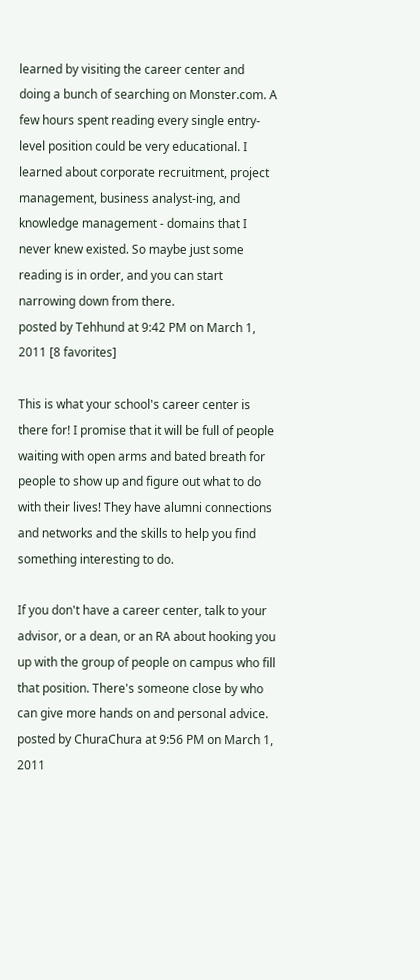learned by visiting the career center and doing a bunch of searching on Monster.com. A few hours spent reading every single entry-level position could be very educational. I learned about corporate recruitment, project management, business analyst-ing, and knowledge management - domains that I never knew existed. So maybe just some reading is in order, and you can start narrowing down from there.
posted by Tehhund at 9:42 PM on March 1, 2011 [8 favorites]

This is what your school's career center is there for! I promise that it will be full of people waiting with open arms and bated breath for people to show up and figure out what to do with their lives! They have alumni connections and networks and the skills to help you find something interesting to do.

If you don't have a career center, talk to your advisor, or a dean, or an RA about hooking you up with the group of people on campus who fill that position. There's someone close by who can give more hands on and personal advice.
posted by ChuraChura at 9:56 PM on March 1, 2011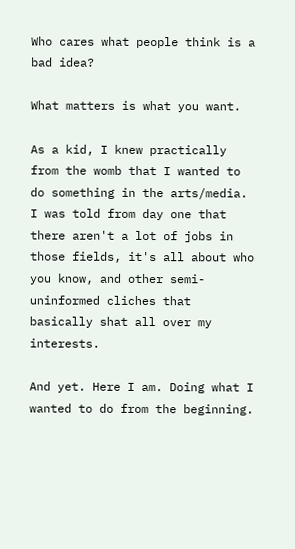Who cares what people think is a bad idea?

What matters is what you want.

As a kid, I knew practically from the womb that I wanted to do something in the arts/media. I was told from day one that there aren't a lot of jobs in those fields, it's all about who you know, and other semi-uninformed cliches that basically shat all over my interests.

And yet. Here I am. Doing what I wanted to do from the beginning.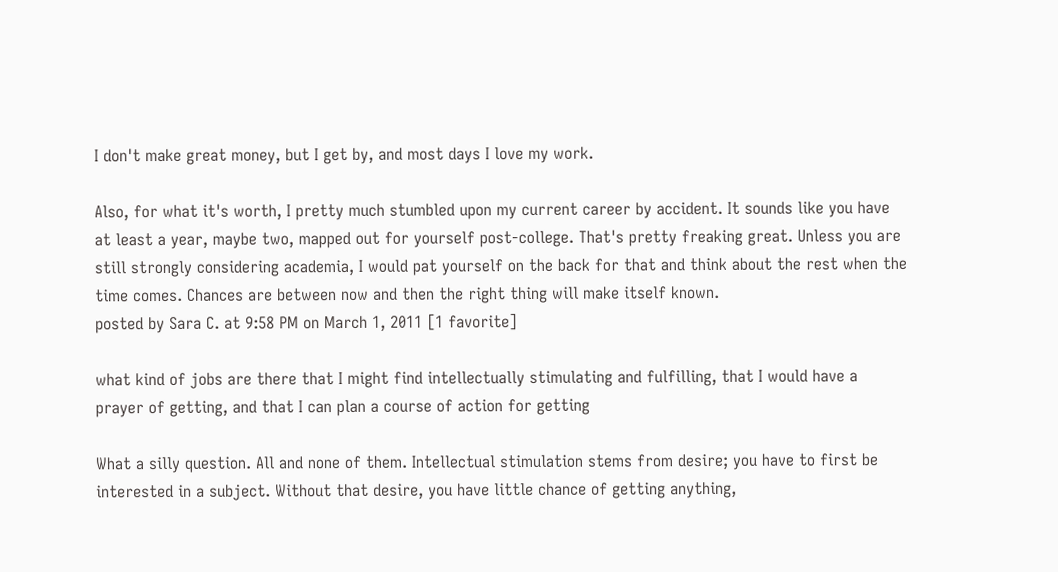I don't make great money, but I get by, and most days I love my work.

Also, for what it's worth, I pretty much stumbled upon my current career by accident. It sounds like you have at least a year, maybe two, mapped out for yourself post-college. That's pretty freaking great. Unless you are still strongly considering academia, I would pat yourself on the back for that and think about the rest when the time comes. Chances are between now and then the right thing will make itself known.
posted by Sara C. at 9:58 PM on March 1, 2011 [1 favorite]

what kind of jobs are there that I might find intellectually stimulating and fulfilling, that I would have a prayer of getting, and that I can plan a course of action for getting

What a silly question. All and none of them. Intellectual stimulation stems from desire; you have to first be interested in a subject. Without that desire, you have little chance of getting anything,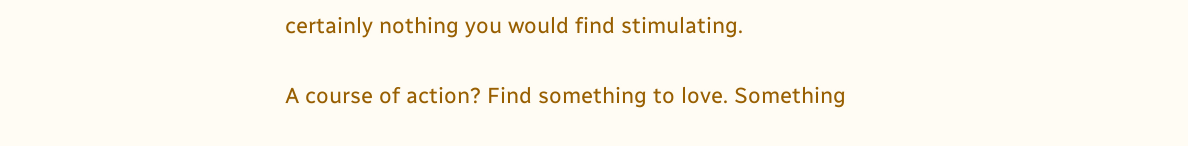certainly nothing you would find stimulating.

A course of action? Find something to love. Something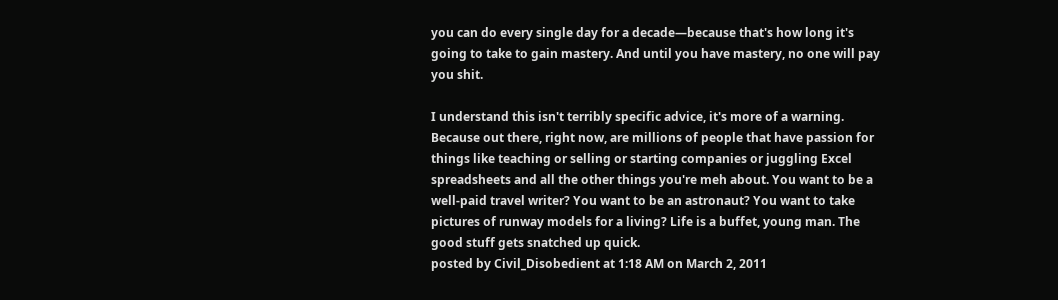you can do every single day for a decade—because that's how long it's going to take to gain mastery. And until you have mastery, no one will pay you shit.

I understand this isn't terribly specific advice, it's more of a warning. Because out there, right now, are millions of people that have passion for things like teaching or selling or starting companies or juggling Excel spreadsheets and all the other things you're meh about. You want to be a well-paid travel writer? You want to be an astronaut? You want to take pictures of runway models for a living? Life is a buffet, young man. The good stuff gets snatched up quick.
posted by Civil_Disobedient at 1:18 AM on March 2, 2011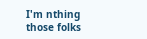I'm nthing those folks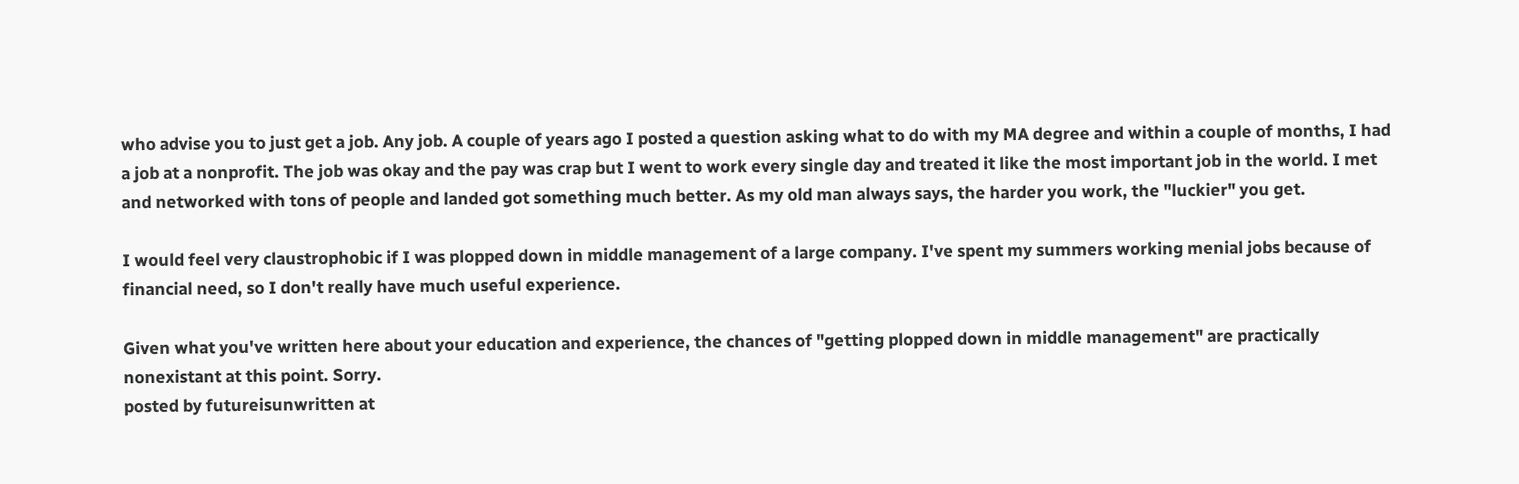who advise you to just get a job. Any job. A couple of years ago I posted a question asking what to do with my MA degree and within a couple of months, I had a job at a nonprofit. The job was okay and the pay was crap but I went to work every single day and treated it like the most important job in the world. I met and networked with tons of people and landed got something much better. As my old man always says, the harder you work, the "luckier" you get.

I would feel very claustrophobic if I was plopped down in middle management of a large company. I've spent my summers working menial jobs because of financial need, so I don't really have much useful experience.

Given what you've written here about your education and experience, the chances of "getting plopped down in middle management" are practically nonexistant at this point. Sorry.
posted by futureisunwritten at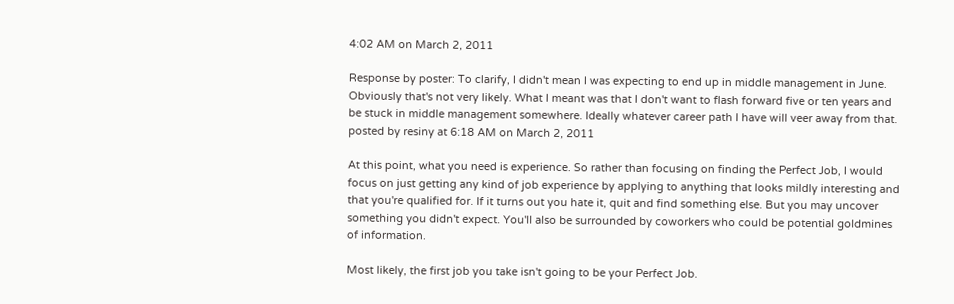4:02 AM on March 2, 2011

Response by poster: To clarify, I didn't mean I was expecting to end up in middle management in June. Obviously that's not very likely. What I meant was that I don't want to flash forward five or ten years and be stuck in middle management somewhere. Ideally whatever career path I have will veer away from that.
posted by resiny at 6:18 AM on March 2, 2011

At this point, what you need is experience. So rather than focusing on finding the Perfect Job, I would focus on just getting any kind of job experience by applying to anything that looks mildly interesting and that you're qualified for. If it turns out you hate it, quit and find something else. But you may uncover something you didn't expect. You'll also be surrounded by coworkers who could be potential goldmines of information.

Most likely, the first job you take isn't going to be your Perfect Job.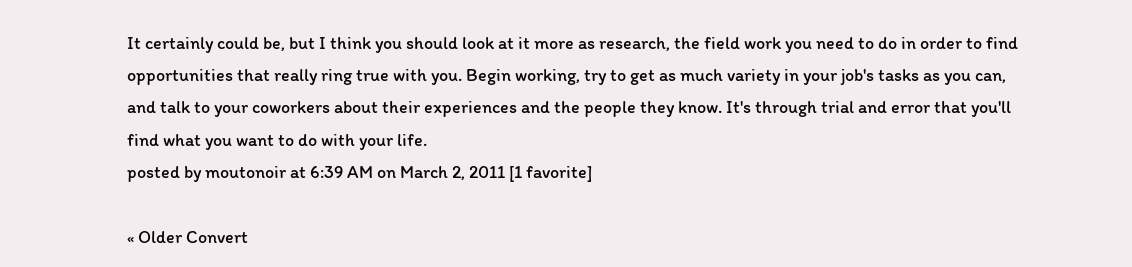It certainly could be, but I think you should look at it more as research, the field work you need to do in order to find opportunities that really ring true with you. Begin working, try to get as much variety in your job's tasks as you can, and talk to your coworkers about their experiences and the people they know. It's through trial and error that you'll find what you want to do with your life.
posted by moutonoir at 6:39 AM on March 2, 2011 [1 favorite]

« Older Convert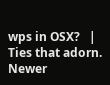wps in OSX?   |   Ties that adorn. Newer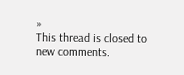»
This thread is closed to new comments.